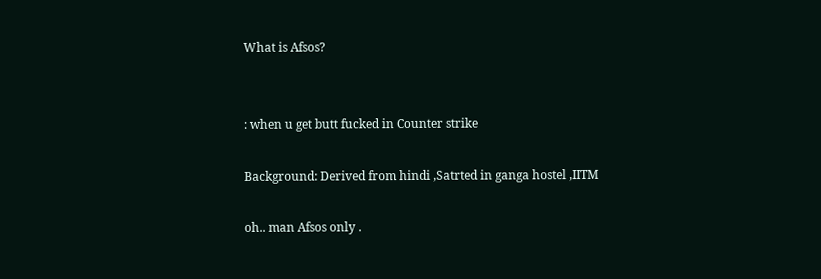What is Afsos?


: when u get butt fucked in Counter strike

Background: Derived from hindi ,Satrted in ganga hostel ,IITM

oh.. man Afsos only .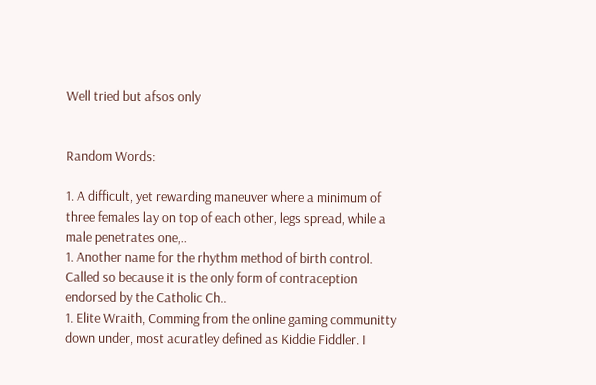Well tried but afsos only


Random Words:

1. A difficult, yet rewarding maneuver where a minimum of three females lay on top of each other, legs spread, while a male penetrates one,..
1. Another name for the rhythm method of birth control. Called so because it is the only form of contraception endorsed by the Catholic Ch..
1. Elite Wraith, Comming from the online gaming communitty down under, most acuratley defined as Kiddie Fiddler. I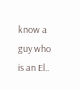know a guy who is an El..